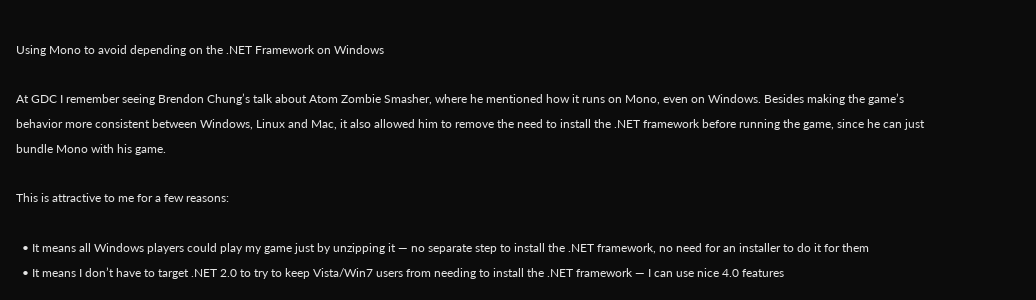Using Mono to avoid depending on the .NET Framework on Windows

At GDC I remember seeing Brendon Chung’s talk about Atom Zombie Smasher, where he mentioned how it runs on Mono, even on Windows. Besides making the game’s behavior more consistent between Windows, Linux and Mac, it also allowed him to remove the need to install the .NET framework before running the game, since he can just bundle Mono with his game.

This is attractive to me for a few reasons:

  • It means all Windows players could play my game just by unzipping it — no separate step to install the .NET framework, no need for an installer to do it for them
  • It means I don’t have to target .NET 2.0 to try to keep Vista/Win7 users from needing to install the .NET framework — I can use nice 4.0 features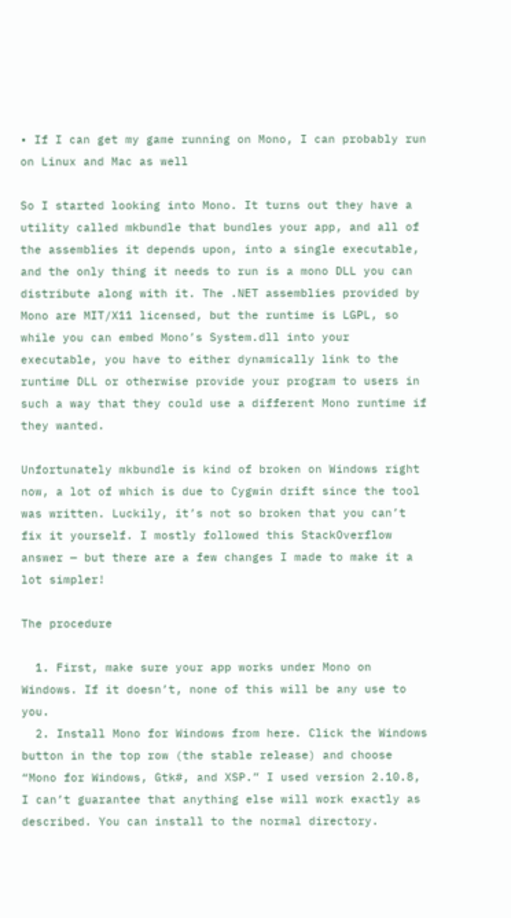• If I can get my game running on Mono, I can probably run on Linux and Mac as well

So I started looking into Mono. It turns out they have a utility called mkbundle that bundles your app, and all of the assemblies it depends upon, into a single executable, and the only thing it needs to run is a mono DLL you can distribute along with it. The .NET assemblies provided by Mono are MIT/X11 licensed, but the runtime is LGPL, so while you can embed Mono’s System.dll into your executable, you have to either dynamically link to the runtime DLL or otherwise provide your program to users in such a way that they could use a different Mono runtime if they wanted.

Unfortunately mkbundle is kind of broken on Windows right now, a lot of which is due to Cygwin drift since the tool was written. Luckily, it’s not so broken that you can’t fix it yourself. I mostly followed this StackOverflow answer — but there are a few changes I made to make it a lot simpler!

The procedure

  1. First, make sure your app works under Mono on Windows. If it doesn’t, none of this will be any use to you.
  2. Install Mono for Windows from here. Click the Windows button in the top row (the stable release) and choose “Mono for Windows, Gtk#, and XSP.” I used version 2.10.8, I can’t guarantee that anything else will work exactly as described. You can install to the normal directory.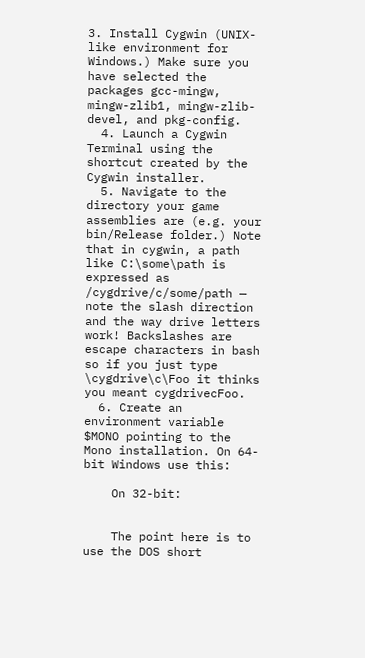3. Install Cygwin (UNIX-like environment for Windows.) Make sure you have selected the packages gcc-mingw, mingw-zlib1, mingw-zlib-devel, and pkg-config.
  4. Launch a Cygwin Terminal using the shortcut created by the Cygwin installer.
  5. Navigate to the directory your game assemblies are (e.g. your bin/Release folder.) Note that in cygwin, a path like C:\some\path is expressed as /cygdrive/c/some/path — note the slash direction and the way drive letters work! Backslashes are escape characters in bash so if you just type \cygdrive\c\Foo it thinks you meant cygdrivecFoo.
  6. Create an environment variable $MONO pointing to the Mono installation. On 64-bit Windows use this:

    On 32-bit:


    The point here is to use the DOS short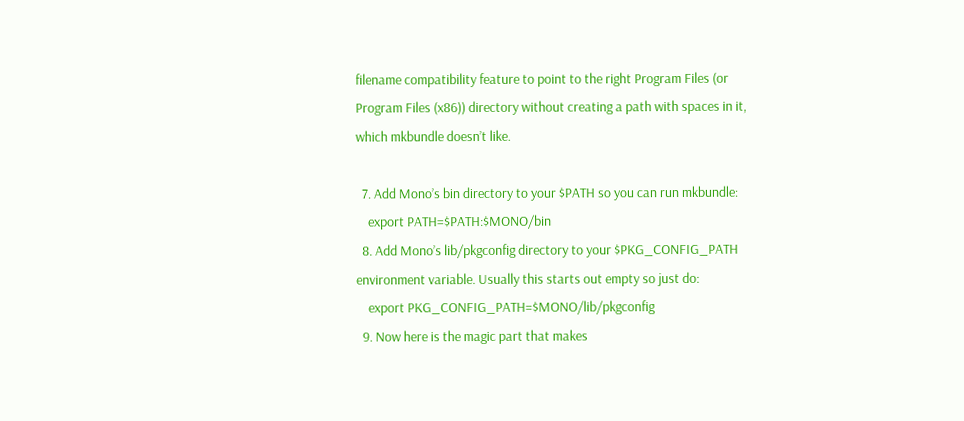filename compatibility feature to point to the right Program Files (or Program Files (x86)) directory without creating a path with spaces in it, which mkbundle doesn’t like.

  7. Add Mono’s bin directory to your $PATH so you can run mkbundle:
    export PATH=$PATH:$MONO/bin
  8. Add Mono’s lib/pkgconfig directory to your $PKG_CONFIG_PATH environment variable. Usually this starts out empty so just do:
    export PKG_CONFIG_PATH=$MONO/lib/pkgconfig
  9. Now here is the magic part that makes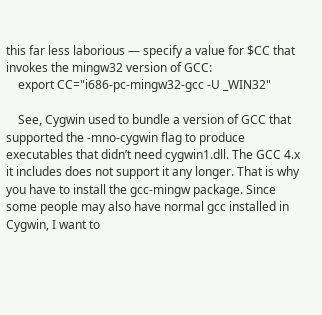this far less laborious — specify a value for $CC that invokes the mingw32 version of GCC:
    export CC="i686-pc-mingw32-gcc -U _WIN32"

    See, Cygwin used to bundle a version of GCC that supported the -mno-cygwin flag to produce executables that didn’t need cygwin1.dll. The GCC 4.x it includes does not support it any longer. That is why you have to install the gcc-mingw package. Since some people may also have normal gcc installed in Cygwin, I want to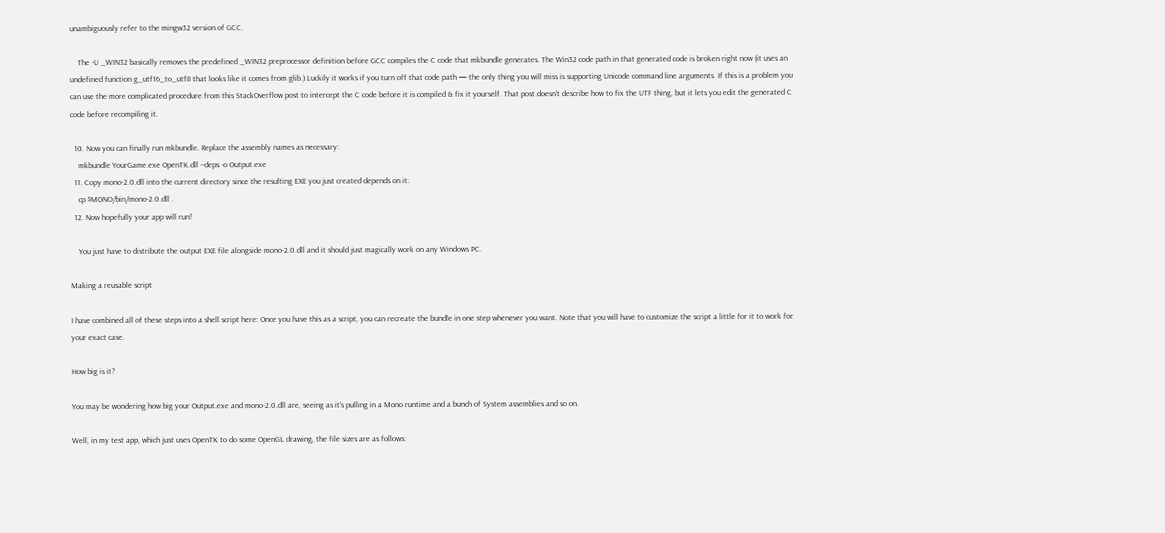unambiguously refer to the mingw32 version of GCC.

    The -U _WIN32 basically removes the predefined _WIN32 preprocessor definition before GCC compiles the C code that mkbundle generates. The Win32 code path in that generated code is broken right now (it uses an undefined function g_utf16_to_utf8 that looks like it comes from glib.) Luckily it works if you turn off that code path — the only thing you will miss is supporting Unicode command line arguments. If this is a problem you can use the more complicated procedure from this StackOverflow post to intercept the C code before it is compiled & fix it yourself. That post doesn’t describe how to fix the UTF thing, but it lets you edit the generated C code before recompiling it.

  10. Now you can finally run mkbundle. Replace the assembly names as necessary:
    mkbundle YourGame.exe OpenTK.dll --deps -o Output.exe
  11. Copy mono-2.0.dll into the current directory since the resulting EXE you just created depends on it:
    cp $MONO/bin/mono-2.0.dll .
  12. Now hopefully your app will run!

    You just have to distribute the output EXE file alongside mono-2.0.dll and it should just magically work on any Windows PC.

Making a reusable script

I have combined all of these steps into a shell script here: Once you have this as a script, you can recreate the bundle in one step whenever you want. Note that you will have to customize the script a little for it to work for your exact case.

How big is it?

You may be wondering how big your Output.exe and mono-2.0.dll are, seeing as it’s pulling in a Mono runtime and a bunch of System assemblies and so on.

Well, in my test app, which just uses OpenTK to do some OpenGL drawing, the file sizes are as follows: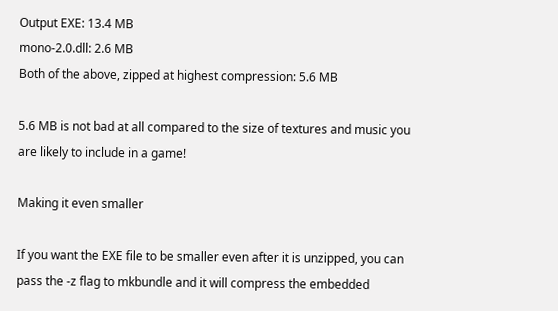Output EXE: 13.4 MB
mono-2.0.dll: 2.6 MB
Both of the above, zipped at highest compression: 5.6 MB

5.6 MB is not bad at all compared to the size of textures and music you are likely to include in a game!

Making it even smaller

If you want the EXE file to be smaller even after it is unzipped, you can pass the -z flag to mkbundle and it will compress the embedded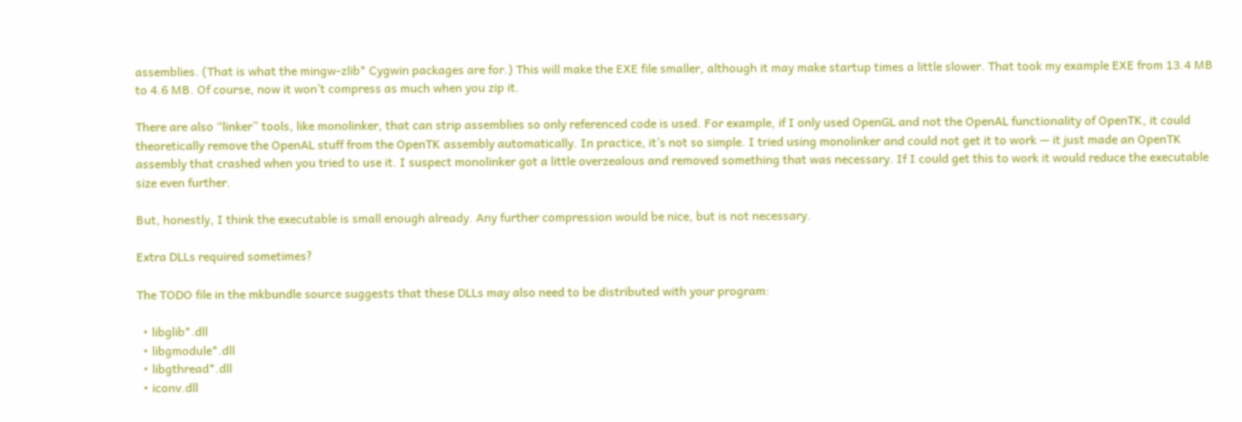assemblies. (That is what the mingw-zlib* Cygwin packages are for.) This will make the EXE file smaller, although it may make startup times a little slower. That took my example EXE from 13.4 MB to 4.6 MB. Of course, now it won’t compress as much when you zip it.

There are also “linker” tools, like monolinker, that can strip assemblies so only referenced code is used. For example, if I only used OpenGL and not the OpenAL functionality of OpenTK, it could theoretically remove the OpenAL stuff from the OpenTK assembly automatically. In practice, it’s not so simple. I tried using monolinker and could not get it to work — it just made an OpenTK assembly that crashed when you tried to use it. I suspect monolinker got a little overzealous and removed something that was necessary. If I could get this to work it would reduce the executable size even further.

But, honestly, I think the executable is small enough already. Any further compression would be nice, but is not necessary.

Extra DLLs required sometimes?

The TODO file in the mkbundle source suggests that these DLLs may also need to be distributed with your program:

  • libglib*.dll
  • libgmodule*.dll
  • libgthread*.dll
  • iconv.dll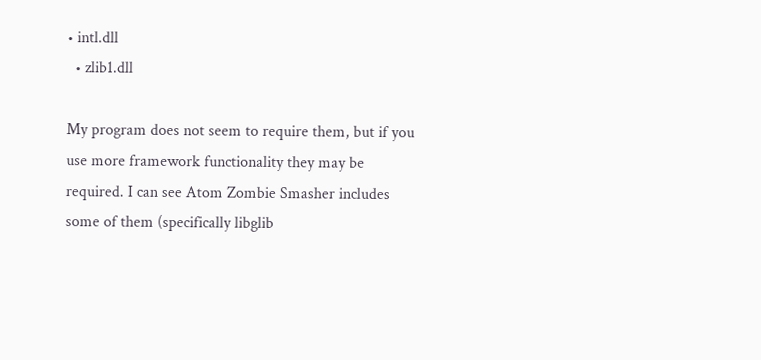• intl.dll
  • zlib1.dll

My program does not seem to require them, but if you use more framework functionality they may be required. I can see Atom Zombie Smasher includes some of them (specifically libglib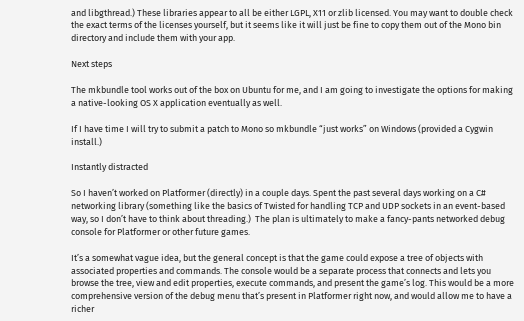and libgthread.) These libraries appear to all be either LGPL, X11 or zlib licensed. You may want to double check the exact terms of the licenses yourself, but it seems like it will just be fine to copy them out of the Mono bin directory and include them with your app.

Next steps

The mkbundle tool works out of the box on Ubuntu for me, and I am going to investigate the options for making a native-looking OS X application eventually as well.

If I have time I will try to submit a patch to Mono so mkbundle “just works” on Windows (provided a Cygwin install.)

Instantly distracted

So I haven’t worked on Platformer (directly) in a couple days. Spent the past several days working on a C# networking library (something like the basics of Twisted for handling TCP and UDP sockets in an event-based way, so I don’t have to think about threading.)  The plan is ultimately to make a fancy-pants networked debug console for Platformer or other future games.

It’s a somewhat vague idea, but the general concept is that the game could expose a tree of objects with associated properties and commands. The console would be a separate process that connects and lets you browse the tree, view and edit properties, execute commands, and present the game’s log. This would be a more comprehensive version of the debug menu that’s present in Platformer right now, and would allow me to have a richer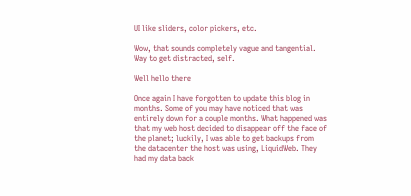UI like sliders, color pickers, etc.

Wow, that sounds completely vague and tangential. Way to get distracted, self.

Well hello there

Once again I have forgotten to update this blog in months. Some of you may have noticed that was entirely down for a couple months. What happened was that my web host decided to disappear off the face of the planet; luckily, I was able to get backups from the datacenter the host was using, LiquidWeb. They had my data back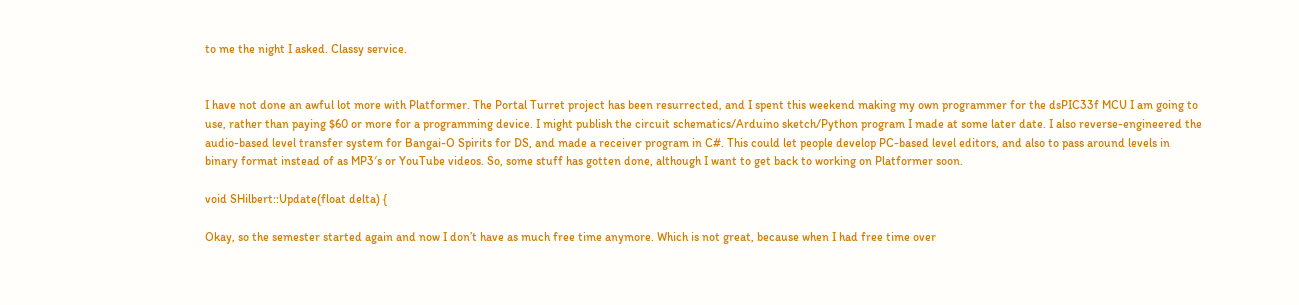to me the night I asked. Classy service.


I have not done an awful lot more with Platformer. The Portal Turret project has been resurrected, and I spent this weekend making my own programmer for the dsPIC33f MCU I am going to use, rather than paying $60 or more for a programming device. I might publish the circuit schematics/Arduino sketch/Python program I made at some later date. I also reverse-engineered the audio-based level transfer system for Bangai-O Spirits for DS, and made a receiver program in C#. This could let people develop PC-based level editors, and also to pass around levels in binary format instead of as MP3′s or YouTube videos. So, some stuff has gotten done, although I want to get back to working on Platformer soon.

void SHilbert::Update(float delta) {

Okay, so the semester started again and now I don’t have as much free time anymore. Which is not great, because when I had free time over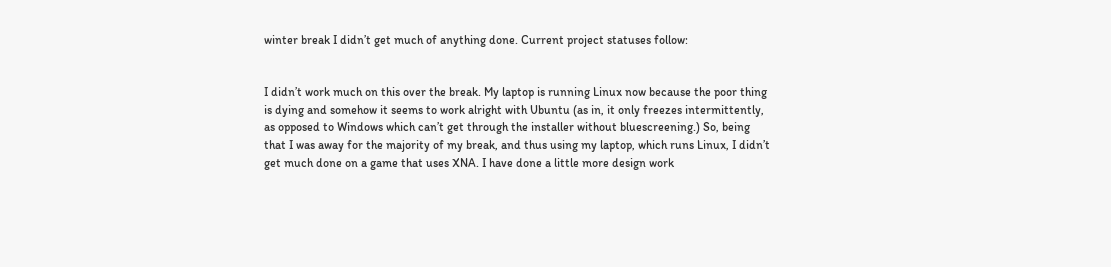winter break I didn’t get much of anything done. Current project statuses follow:


I didn’t work much on this over the break. My laptop is running Linux now because the poor thing is dying and somehow it seems to work alright with Ubuntu (as in, it only freezes intermittently, as opposed to Windows which can’t get through the installer without bluescreening.) So, being that I was away for the majority of my break, and thus using my laptop, which runs Linux, I didn’t get much done on a game that uses XNA. I have done a little more design work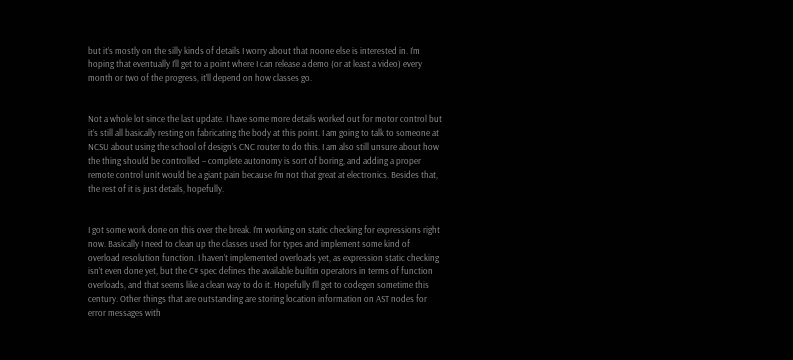but it’s mostly on the silly kinds of details I worry about that noone else is interested in. I’m hoping that eventually I’ll get to a point where I can release a demo (or at least a video) every month or two of the progress, it’ll depend on how classes go.


Not a whole lot since the last update. I have some more details worked out for motor control but it’s still all basically resting on fabricating the body at this point. I am going to talk to someone at NCSU about using the school of design’s CNC router to do this. I am also still unsure about how the thing should be controlled – complete autonomy is sort of boring, and adding a proper remote control unit would be a giant pain because I’m not that great at electronics. Besides that, the rest of it is just details, hopefully.


I got some work done on this over the break. I’m working on static checking for expressions right now. Basically I need to clean up the classes used for types and implement some kind of overload resolution function. I haven’t implemented overloads yet, as expression static checking isn’t even done yet, but the C# spec defines the available builtin operators in terms of function overloads, and that seems like a clean way to do it. Hopefully I’ll get to codegen sometime this century. Other things that are outstanding are storing location information on AST nodes for error messages with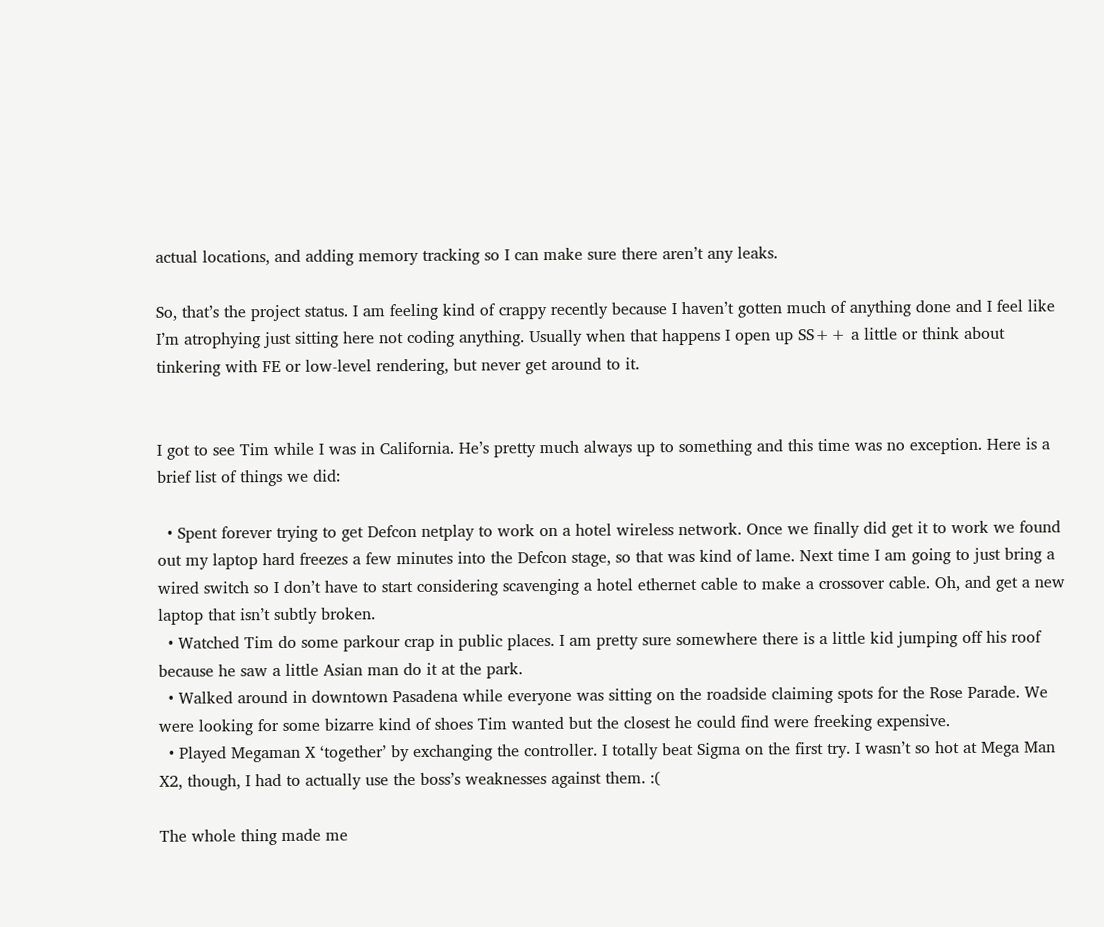actual locations, and adding memory tracking so I can make sure there aren’t any leaks.

So, that’s the project status. I am feeling kind of crappy recently because I haven’t gotten much of anything done and I feel like I’m atrophying just sitting here not coding anything. Usually when that happens I open up SS++ a little or think about tinkering with FE or low-level rendering, but never get around to it.


I got to see Tim while I was in California. He’s pretty much always up to something and this time was no exception. Here is a brief list of things we did:

  • Spent forever trying to get Defcon netplay to work on a hotel wireless network. Once we finally did get it to work we found out my laptop hard freezes a few minutes into the Defcon stage, so that was kind of lame. Next time I am going to just bring a wired switch so I don’t have to start considering scavenging a hotel ethernet cable to make a crossover cable. Oh, and get a new laptop that isn’t subtly broken.
  • Watched Tim do some parkour crap in public places. I am pretty sure somewhere there is a little kid jumping off his roof because he saw a little Asian man do it at the park.
  • Walked around in downtown Pasadena while everyone was sitting on the roadside claiming spots for the Rose Parade. We were looking for some bizarre kind of shoes Tim wanted but the closest he could find were freeking expensive.
  • Played Megaman X ‘together’ by exchanging the controller. I totally beat Sigma on the first try. I wasn’t so hot at Mega Man X2, though, I had to actually use the boss’s weaknesses against them. :(

The whole thing made me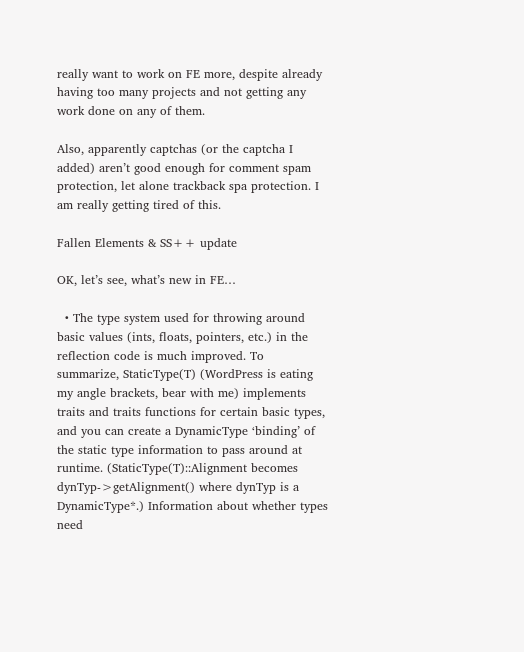really want to work on FE more, despite already having too many projects and not getting any work done on any of them.

Also, apparently captchas (or the captcha I added) aren’t good enough for comment spam protection, let alone trackback spa protection. I am really getting tired of this.

Fallen Elements & SS++ update

OK, let’s see, what’s new in FE…

  • The type system used for throwing around basic values (ints, floats, pointers, etc.) in the reflection code is much improved. To summarize, StaticType(T) (WordPress is eating my angle brackets, bear with me) implements traits and traits functions for certain basic types, and you can create a DynamicType ‘binding’ of the static type information to pass around at runtime. (StaticType(T)::Alignment becomes dynTyp->getAlignment() where dynTyp is a DynamicType*.) Information about whether types need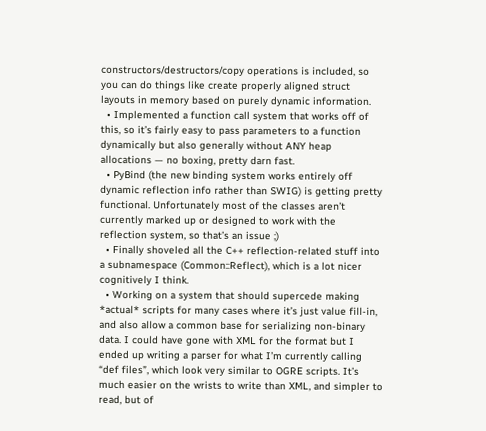constructors/destructors/copy operations is included, so you can do things like create properly aligned struct layouts in memory based on purely dynamic information.
  • Implemented a function call system that works off of this, so it’s fairly easy to pass parameters to a function dynamically but also generally without ANY heap allocations — no boxing, pretty darn fast.
  • PyBind (the new binding system works entirely off dynamic reflection info rather than SWIG) is getting pretty functional. Unfortunately most of the classes aren’t currently marked up or designed to work with the reflection system, so that’s an issue ;)
  • Finally shoveled all the C++ reflection-related stuff into a subnamespace (Common::Reflect), which is a lot nicer cognitively I think.
  • Working on a system that should supercede making *actual* scripts for many cases where it’s just value fill-in, and also allow a common base for serializing non-binary data. I could have gone with XML for the format but I ended up writing a parser for what I’m currently calling “def files”, which look very similar to OGRE scripts. It’s much easier on the wrists to write than XML, and simpler to read, but of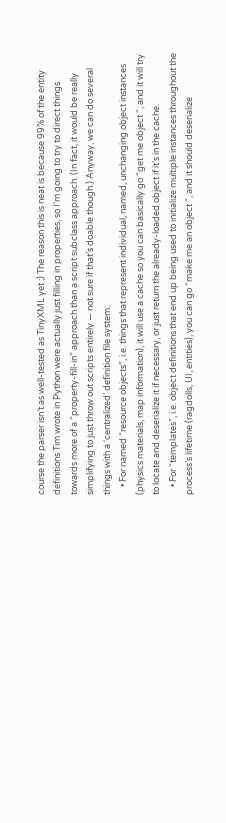course the parser isn’t as well-tested as TinyXML yet ;) The reason this is neat is because 99% of the entity definitions Tim wrote in Python were actually just filling in properties, so I’m going to try to direct things towards more of a “property-fill-in” approach than a script subclass approach. (In fact, it would be really simplifying to just throw out scripts entirely — not sure if that’s doable though.) Anyway, we can do several things with a ‘centralized’ definition file system:
    • For named “resource objects”, i.e. things that represent individual, named, unchanging object instances (physics materials, map information), it will use a cache so you can basically go “get me object “, and it will try to locate and deserialize it if necessary, or just return the already-loaded object if it’s in the cache.
    • For “templates”, i.e. object definitions that end up being used to initialize multiple instances throughout the process’s lifetime (ragdolls, UI, entities), you can go “make me an object “, and it should deserialize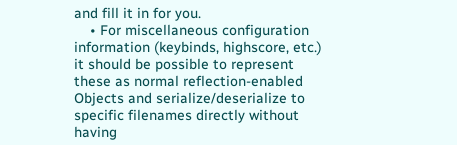and fill it in for you.
    • For miscellaneous configuration information (keybinds, highscore, etc.) it should be possible to represent these as normal reflection-enabled Objects and serialize/deserialize to specific filenames directly without having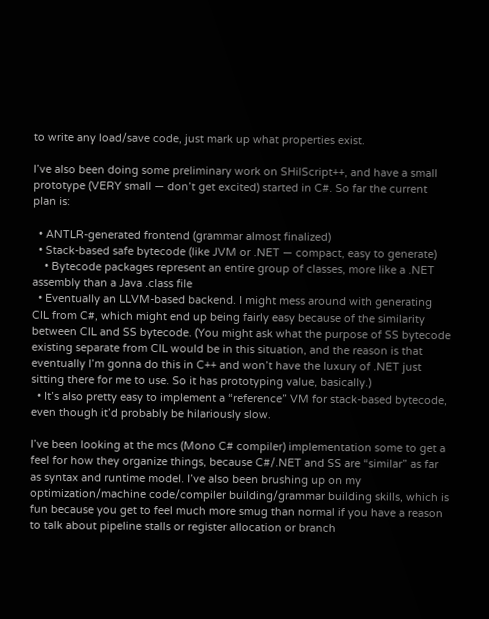to write any load/save code, just mark up what properties exist.

I’ve also been doing some preliminary work on SHilScript++, and have a small prototype (VERY small — don’t get excited) started in C#. So far the current plan is:

  • ANTLR-generated frontend (grammar almost finalized)
  • Stack-based safe bytecode (like JVM or .NET — compact, easy to generate)
    • Bytecode packages represent an entire group of classes, more like a .NET assembly than a Java .class file
  • Eventually an LLVM-based backend. I might mess around with generating CIL from C#, which might end up being fairly easy because of the similarity between CIL and SS bytecode. (You might ask what the purpose of SS bytecode existing separate from CIL would be in this situation, and the reason is that eventually I’m gonna do this in C++ and won’t have the luxury of .NET just sitting there for me to use. So it has prototyping value, basically.)
  • It’s also pretty easy to implement a “reference” VM for stack-based bytecode, even though it’d probably be hilariously slow.

I’ve been looking at the mcs (Mono C# compiler) implementation some to get a feel for how they organize things, because C#/.NET and SS are “similar” as far as syntax and runtime model. I’ve also been brushing up on my optimization/machine code/compiler building/grammar building skills, which is fun because you get to feel much more smug than normal if you have a reason to talk about pipeline stalls or register allocation or branch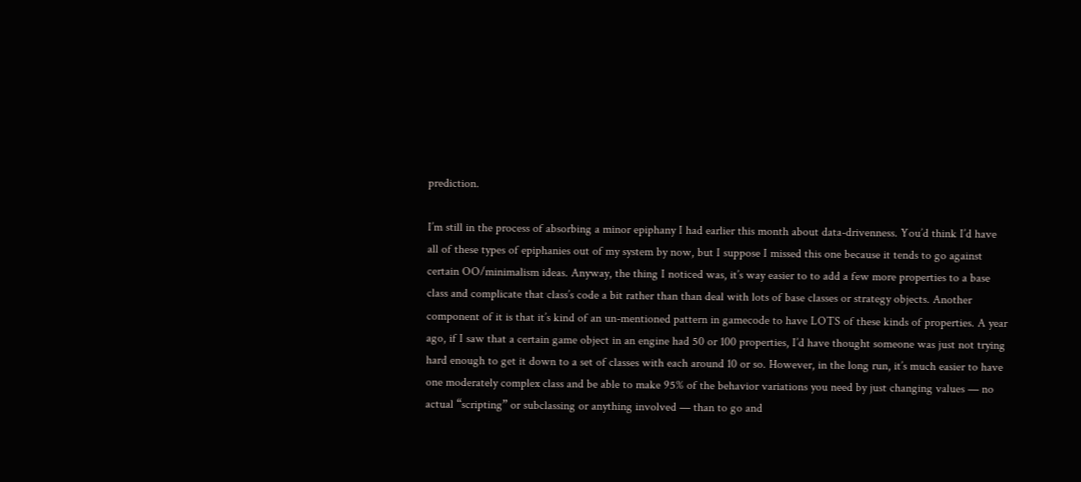prediction.

I’m still in the process of absorbing a minor epiphany I had earlier this month about data-drivenness. You’d think I’d have all of these types of epiphanies out of my system by now, but I suppose I missed this one because it tends to go against certain OO/minimalism ideas. Anyway, the thing I noticed was, it’s way easier to to add a few more properties to a base class and complicate that class’s code a bit rather than than deal with lots of base classes or strategy objects. Another component of it is that it’s kind of an un-mentioned pattern in gamecode to have LOTS of these kinds of properties. A year ago, if I saw that a certain game object in an engine had 50 or 100 properties, I’d have thought someone was just not trying hard enough to get it down to a set of classes with each around 10 or so. However, in the long run, it’s much easier to have one moderately complex class and be able to make 95% of the behavior variations you need by just changing values — no actual “scripting” or subclassing or anything involved — than to go and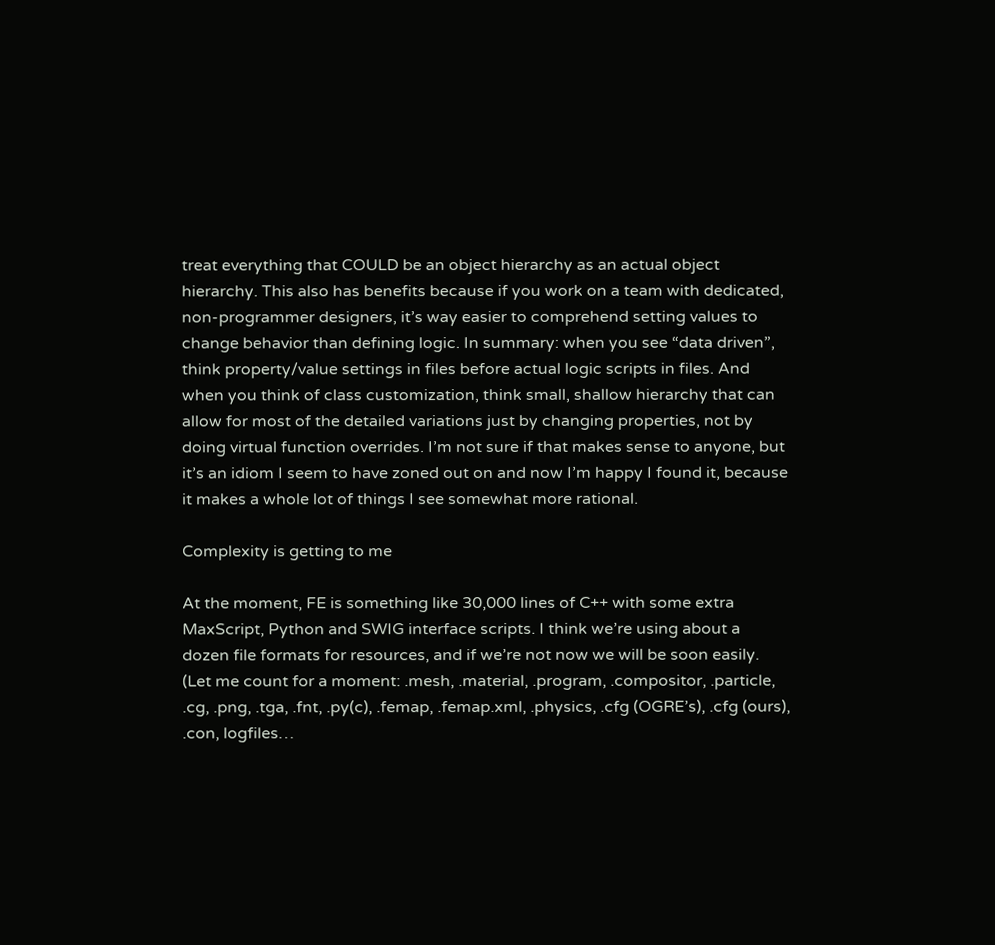treat everything that COULD be an object hierarchy as an actual object hierarchy. This also has benefits because if you work on a team with dedicated, non-programmer designers, it’s way easier to comprehend setting values to change behavior than defining logic. In summary: when you see “data driven”, think property/value settings in files before actual logic scripts in files. And when you think of class customization, think small, shallow hierarchy that can allow for most of the detailed variations just by changing properties, not by doing virtual function overrides. I’m not sure if that makes sense to anyone, but it’s an idiom I seem to have zoned out on and now I’m happy I found it, because it makes a whole lot of things I see somewhat more rational.

Complexity is getting to me

At the moment, FE is something like 30,000 lines of C++ with some extra MaxScript, Python and SWIG interface scripts. I think we’re using about a dozen file formats for resources, and if we’re not now we will be soon easily. (Let me count for a moment: .mesh, .material, .program, .compositor, .particle, .cg, .png, .tga, .fnt, .py(c), .femap, .femap.xml, .physics, .cfg (OGRE’s), .cfg (ours), .con, logfiles…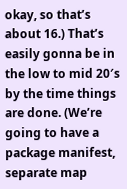okay, so that’s about 16.) That’s easily gonna be in the low to mid 20′s by the time things are done. (We’re going to have a package manifest, separate map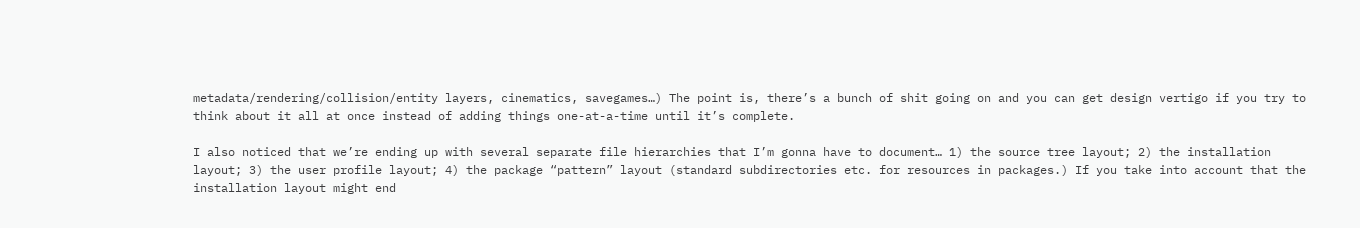metadata/rendering/collision/entity layers, cinematics, savegames…) The point is, there’s a bunch of shit going on and you can get design vertigo if you try to think about it all at once instead of adding things one-at-a-time until it’s complete.

I also noticed that we’re ending up with several separate file hierarchies that I’m gonna have to document… 1) the source tree layout; 2) the installation layout; 3) the user profile layout; 4) the package “pattern” layout (standard subdirectories etc. for resources in packages.) If you take into account that the installation layout might end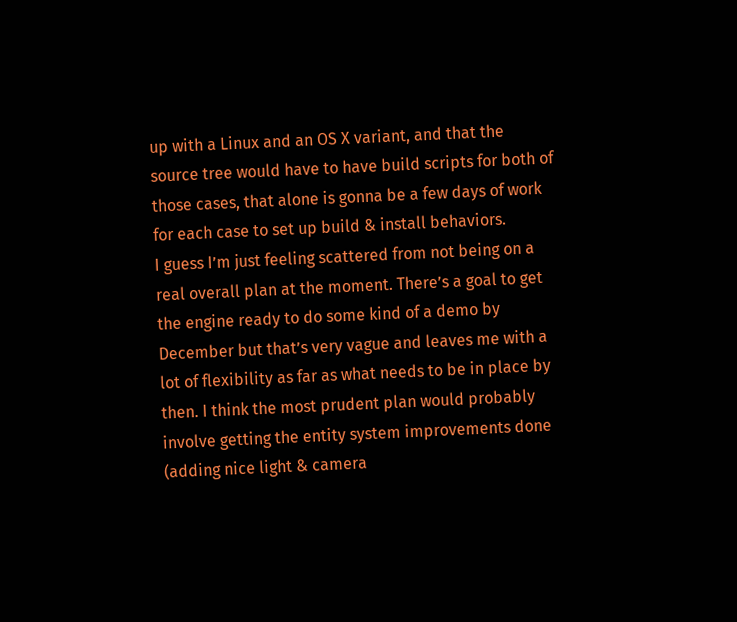up with a Linux and an OS X variant, and that the source tree would have to have build scripts for both of those cases, that alone is gonna be a few days of work for each case to set up build & install behaviors.
I guess I’m just feeling scattered from not being on a real overall plan at the moment. There’s a goal to get the engine ready to do some kind of a demo by December but that’s very vague and leaves me with a lot of flexibility as far as what needs to be in place by then. I think the most prudent plan would probably involve getting the entity system improvements done (adding nice light & camera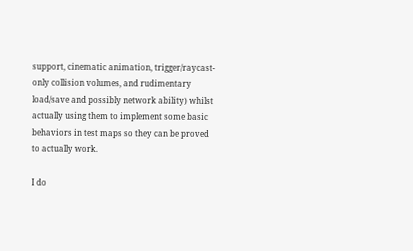support, cinematic animation, trigger/raycast-only collision volumes, and rudimentary load/save and possibly network ability) whilst actually using them to implement some basic behaviors in test maps so they can be proved to actually work.

I do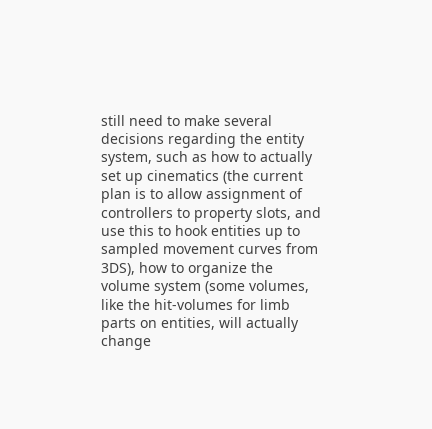still need to make several decisions regarding the entity system, such as how to actually set up cinematics (the current plan is to allow assignment of controllers to property slots, and use this to hook entities up to sampled movement curves from 3DS), how to organize the volume system (some volumes, like the hit-volumes for limb parts on entities, will actually change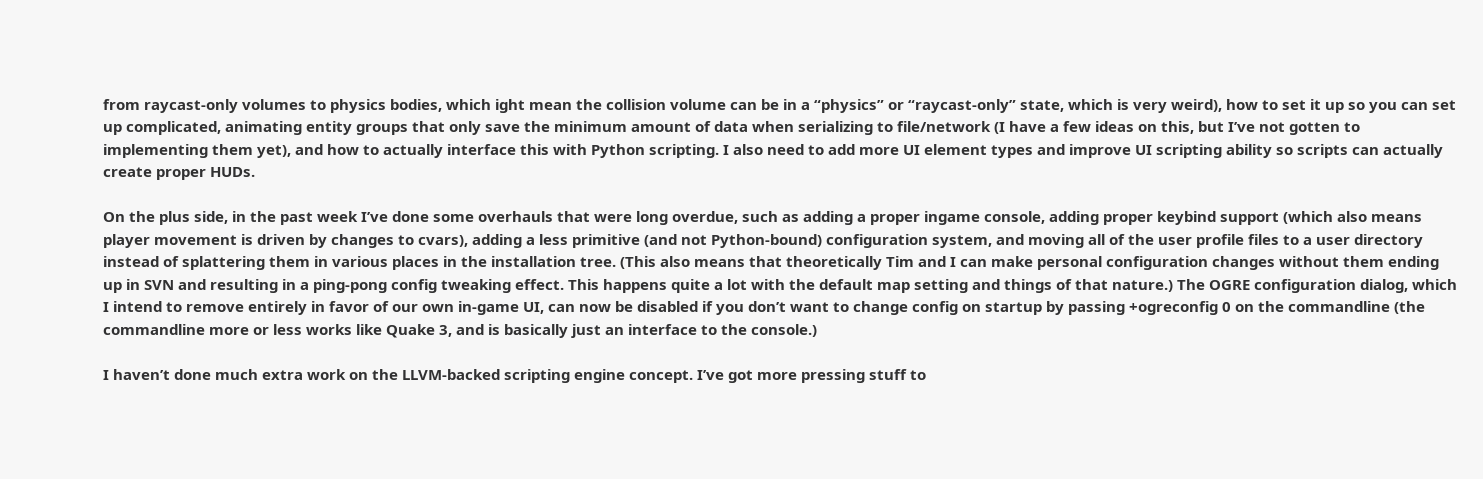from raycast-only volumes to physics bodies, which ight mean the collision volume can be in a “physics” or “raycast-only” state, which is very weird), how to set it up so you can set up complicated, animating entity groups that only save the minimum amount of data when serializing to file/network (I have a few ideas on this, but I’ve not gotten to implementing them yet), and how to actually interface this with Python scripting. I also need to add more UI element types and improve UI scripting ability so scripts can actually create proper HUDs.

On the plus side, in the past week I’ve done some overhauls that were long overdue, such as adding a proper ingame console, adding proper keybind support (which also means player movement is driven by changes to cvars), adding a less primitive (and not Python-bound) configuration system, and moving all of the user profile files to a user directory instead of splattering them in various places in the installation tree. (This also means that theoretically Tim and I can make personal configuration changes without them ending up in SVN and resulting in a ping-pong config tweaking effect. This happens quite a lot with the default map setting and things of that nature.) The OGRE configuration dialog, which I intend to remove entirely in favor of our own in-game UI, can now be disabled if you don’t want to change config on startup by passing +ogreconfig 0 on the commandline (the commandline more or less works like Quake 3, and is basically just an interface to the console.)

I haven’t done much extra work on the LLVM-backed scripting engine concept. I’ve got more pressing stuff to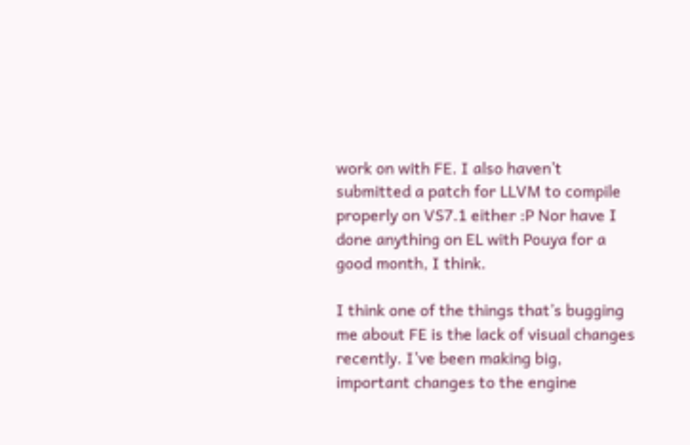work on with FE. I also haven’t submitted a patch for LLVM to compile properly on VS7.1 either :P Nor have I done anything on EL with Pouya for a good month, I think.

I think one of the things that’s bugging me about FE is the lack of visual changes recently. I’ve been making big, important changes to the engine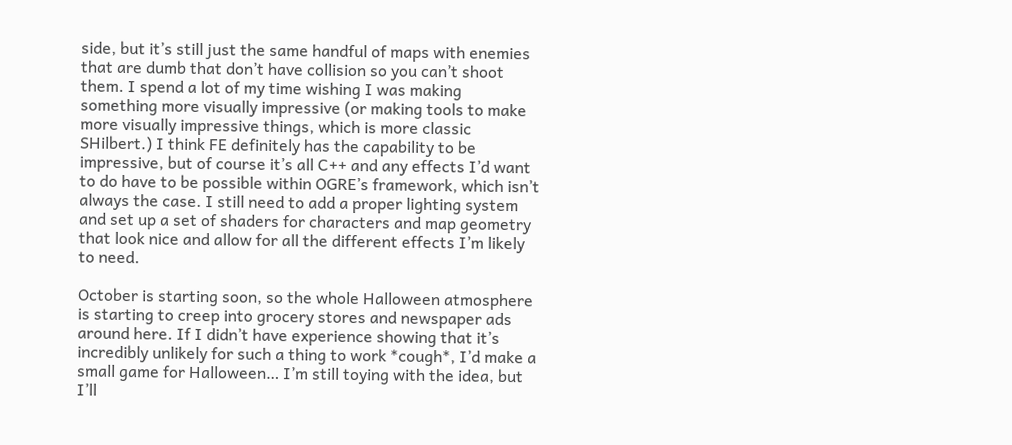side, but it’s still just the same handful of maps with enemies that are dumb that don’t have collision so you can’t shoot them. I spend a lot of my time wishing I was making something more visually impressive (or making tools to make more visually impressive things, which is more classic SHilbert.) I think FE definitely has the capability to be impressive, but of course it’s all C++ and any effects I’d want to do have to be possible within OGRE’s framework, which isn’t always the case. I still need to add a proper lighting system and set up a set of shaders for characters and map geometry that look nice and allow for all the different effects I’m likely to need.

October is starting soon, so the whole Halloween atmosphere is starting to creep into grocery stores and newspaper ads around here. If I didn’t have experience showing that it’s incredibly unlikely for such a thing to work *cough*, I’d make a small game for Halloween… I’m still toying with the idea, but I’ll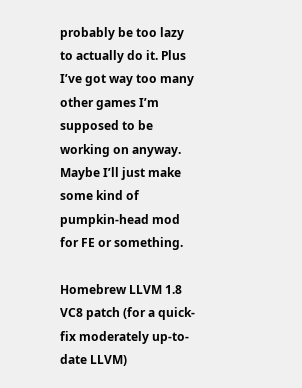probably be too lazy to actually do it. Plus I’ve got way too many other games I’m supposed to be working on anyway. Maybe I’ll just make some kind of pumpkin-head mod for FE or something.

Homebrew LLVM 1.8 VC8 patch (for a quick-fix moderately up-to-date LLVM)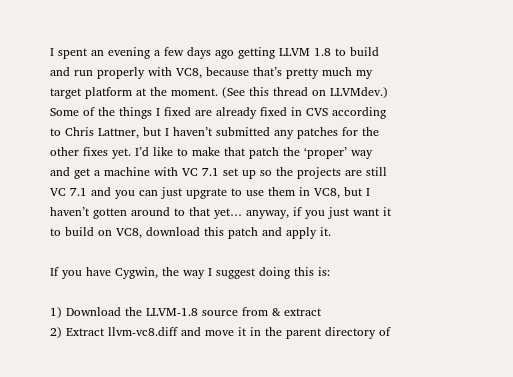I spent an evening a few days ago getting LLVM 1.8 to build and run properly with VC8, because that’s pretty much my target platform at the moment. (See this thread on LLVMdev.) Some of the things I fixed are already fixed in CVS according to Chris Lattner, but I haven’t submitted any patches for the other fixes yet. I’d like to make that patch the ‘proper’ way and get a machine with VC 7.1 set up so the projects are still VC 7.1 and you can just upgrate to use them in VC8, but I haven’t gotten around to that yet… anyway, if you just want it to build on VC8, download this patch and apply it.

If you have Cygwin, the way I suggest doing this is:

1) Download the LLVM-1.8 source from & extract
2) Extract llvm-vc8.diff and move it in the parent directory of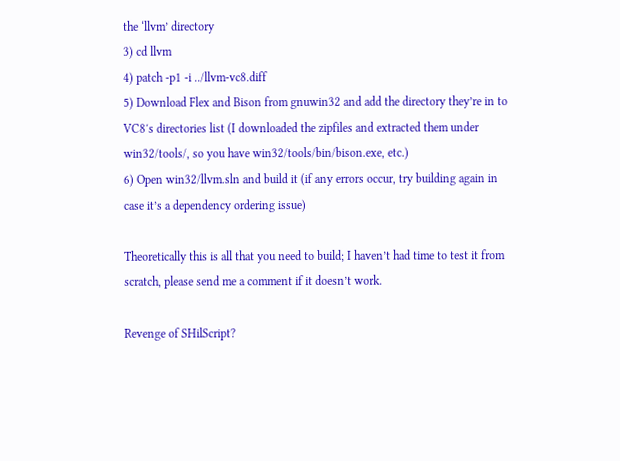the ‘llvm’ directory
3) cd llvm
4) patch -p1 -i ../llvm-vc8.diff
5) Download Flex and Bison from gnuwin32 and add the directory they’re in to VC8′s directories list (I downloaded the zipfiles and extracted them under win32/tools/, so you have win32/tools/bin/bison.exe, etc.)
6) Open win32/llvm.sln and build it (if any errors occur, try building again in case it’s a dependency ordering issue)

Theoretically this is all that you need to build; I haven’t had time to test it from scratch, please send me a comment if it doesn’t work.

Revenge of SHilScript?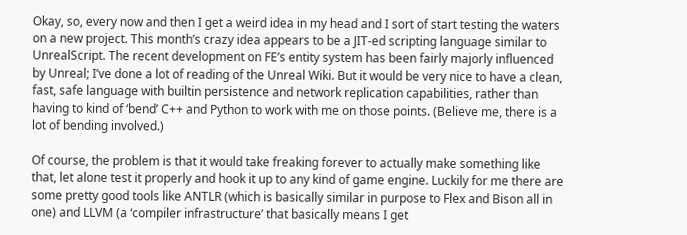Okay, so, every now and then I get a weird idea in my head and I sort of start testing the waters on a new project. This month’s crazy idea appears to be a JIT-ed scripting language similar to UnrealScript. The recent development on FE’s entity system has been fairly majorly influenced by Unreal; I’ve done a lot of reading of the Unreal Wiki. But it would be very nice to have a clean, fast, safe language with builtin persistence and network replication capabilities, rather than having to kind of ‘bend’ C++ and Python to work with me on those points. (Believe me, there is a lot of bending involved.)

Of course, the problem is that it would take freaking forever to actually make something like that, let alone test it properly and hook it up to any kind of game engine. Luckily for me there are some pretty good tools like ANTLR (which is basically similar in purpose to Flex and Bison all in one) and LLVM (a ‘compiler infrastructure’ that basically means I get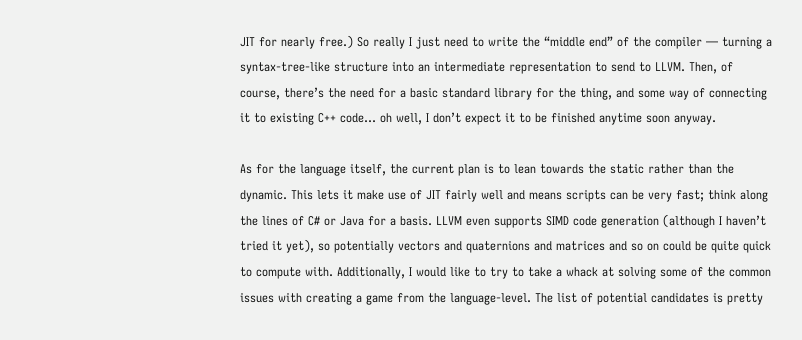JIT for nearly free.) So really I just need to write the “middle end” of the compiler — turning a syntax-tree-like structure into an intermediate representation to send to LLVM. Then, of course, there’s the need for a basic standard library for the thing, and some way of connecting it to existing C++ code… oh well, I don’t expect it to be finished anytime soon anyway.

As for the language itself, the current plan is to lean towards the static rather than the dynamic. This lets it make use of JIT fairly well and means scripts can be very fast; think along the lines of C# or Java for a basis. LLVM even supports SIMD code generation (although I haven’t tried it yet), so potentially vectors and quaternions and matrices and so on could be quite quick to compute with. Additionally, I would like to try to take a whack at solving some of the common issues with creating a game from the language-level. The list of potential candidates is pretty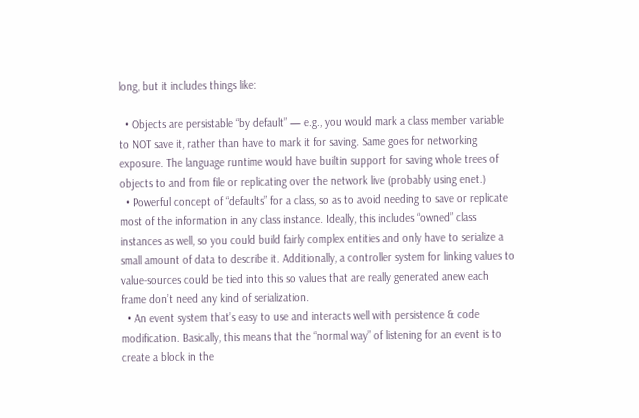long, but it includes things like:

  • Objects are persistable “by default” — e.g., you would mark a class member variable to NOT save it, rather than have to mark it for saving. Same goes for networking exposure. The language runtime would have builtin support for saving whole trees of objects to and from file or replicating over the network live (probably using enet.)
  • Powerful concept of “defaults” for a class, so as to avoid needing to save or replicate most of the information in any class instance. Ideally, this includes “owned” class instances as well, so you could build fairly complex entities and only have to serialize a small amount of data to describe it. Additionally, a controller system for linking values to value-sources could be tied into this so values that are really generated anew each frame don’t need any kind of serialization.
  • An event system that’s easy to use and interacts well with persistence & code modification. Basically, this means that the “normal way” of listening for an event is to create a block in the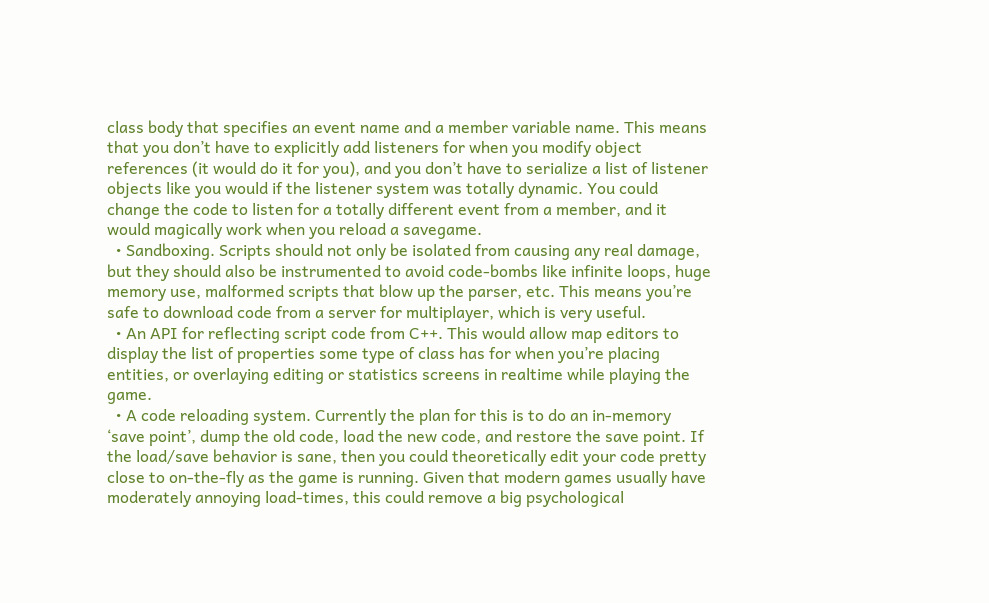class body that specifies an event name and a member variable name. This means that you don’t have to explicitly add listeners for when you modify object references (it would do it for you), and you don’t have to serialize a list of listener objects like you would if the listener system was totally dynamic. You could change the code to listen for a totally different event from a member, and it would magically work when you reload a savegame.
  • Sandboxing. Scripts should not only be isolated from causing any real damage, but they should also be instrumented to avoid code-bombs like infinite loops, huge memory use, malformed scripts that blow up the parser, etc. This means you’re safe to download code from a server for multiplayer, which is very useful.
  • An API for reflecting script code from C++. This would allow map editors to display the list of properties some type of class has for when you’re placing entities, or overlaying editing or statistics screens in realtime while playing the game.
  • A code reloading system. Currently the plan for this is to do an in-memory ‘save point’, dump the old code, load the new code, and restore the save point. If the load/save behavior is sane, then you could theoretically edit your code pretty close to on-the-fly as the game is running. Given that modern games usually have moderately annoying load-times, this could remove a big psychological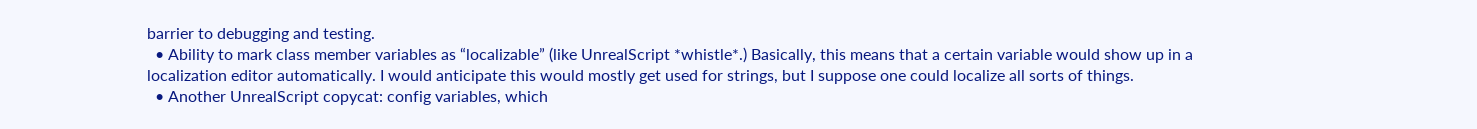barrier to debugging and testing.
  • Ability to mark class member variables as “localizable” (like UnrealScript *whistle*.) Basically, this means that a certain variable would show up in a localization editor automatically. I would anticipate this would mostly get used for strings, but I suppose one could localize all sorts of things.
  • Another UnrealScript copycat: config variables, which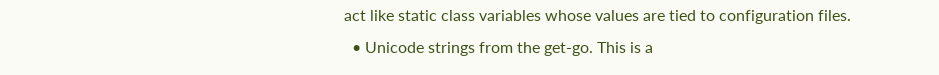act like static class variables whose values are tied to configuration files.
  • Unicode strings from the get-go. This is a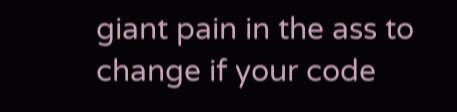giant pain in the ass to change if your code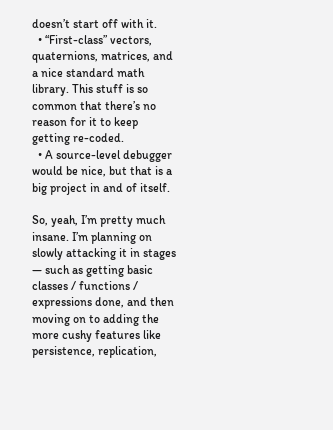doesn’t start off with it.
  • “First-class” vectors, quaternions, matrices, and a nice standard math library. This stuff is so common that there’s no reason for it to keep getting re-coded.
  • A source-level debugger would be nice, but that is a big project in and of itself.

So, yeah, I’m pretty much insane. I’m planning on slowly attacking it in stages — such as getting basic classes / functions / expressions done, and then moving on to adding the more cushy features like persistence, replication,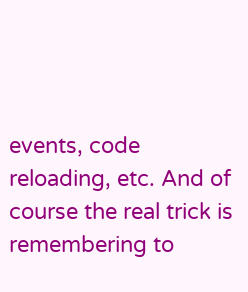events, code reloading, etc. And of course the real trick is remembering to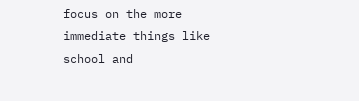focus on the more immediate things like school and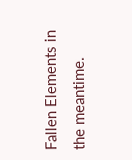Fallen Elements in the meantime.